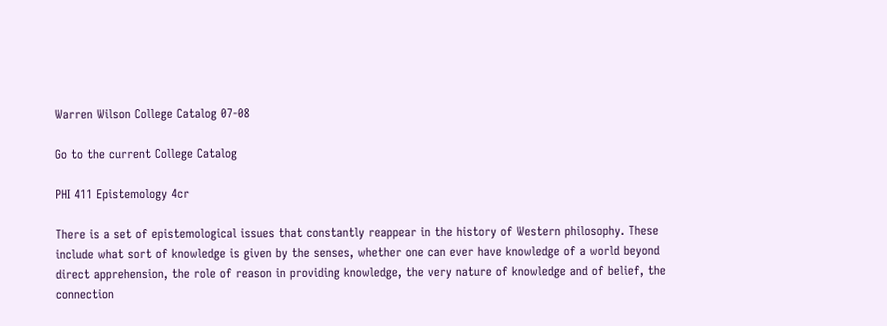Warren Wilson College Catalog 07-08

Go to the current College Catalog

PHI 411 Epistemology 4cr

There is a set of epistemological issues that constantly reappear in the history of Western philosophy. These include what sort of knowledge is given by the senses, whether one can ever have knowledge of a world beyond direct apprehension, the role of reason in providing knowledge, the very nature of knowledge and of belief, the connection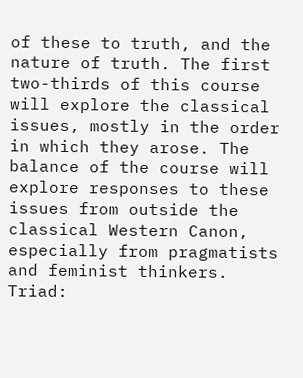of these to truth, and the nature of truth. The first two-thirds of this course will explore the classical issues, mostly in the order in which they arose. The balance of the course will explore responses to these issues from outside the classical Western Canon, especially from pragmatists and feminist thinkers.
Triad: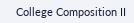College Composition II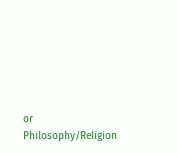or Philosophy/Religion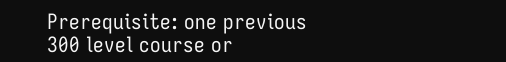Prerequisite: one previous 300 level course or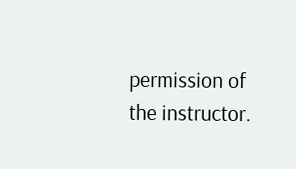permission of the instructor.